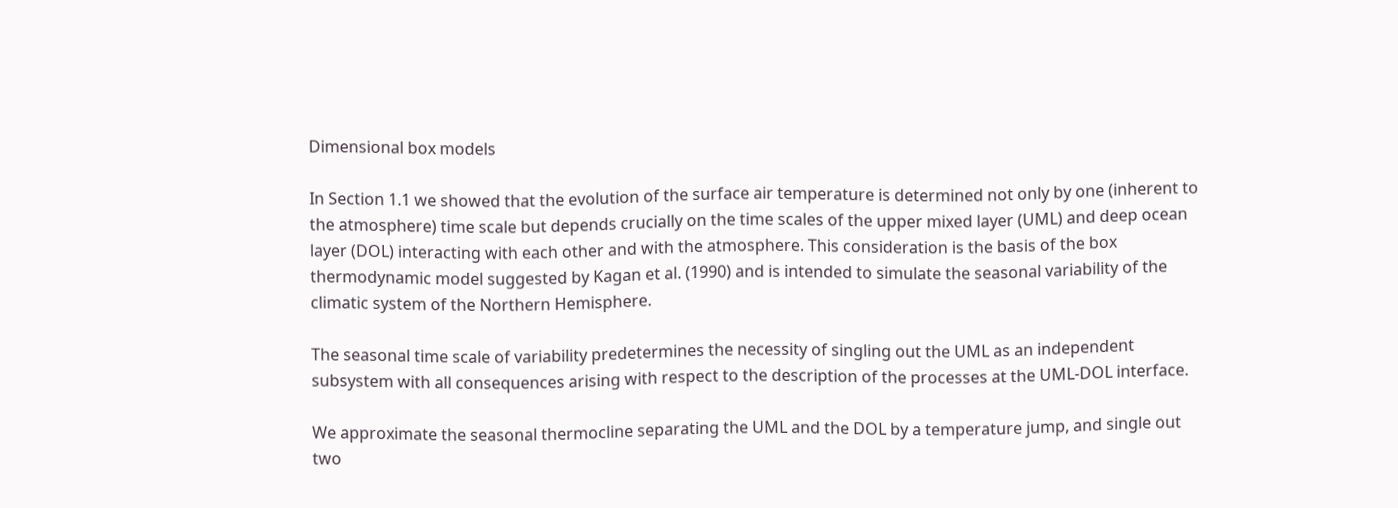Dimensional box models

In Section 1.1 we showed that the evolution of the surface air temperature is determined not only by one (inherent to the atmosphere) time scale but depends crucially on the time scales of the upper mixed layer (UML) and deep ocean layer (DOL) interacting with each other and with the atmosphere. This consideration is the basis of the box thermodynamic model suggested by Kagan et al. (1990) and is intended to simulate the seasonal variability of the climatic system of the Northern Hemisphere.

The seasonal time scale of variability predetermines the necessity of singling out the UML as an independent subsystem with all consequences arising with respect to the description of the processes at the UML-DOL interface.

We approximate the seasonal thermocline separating the UML and the DOL by a temperature jump, and single out two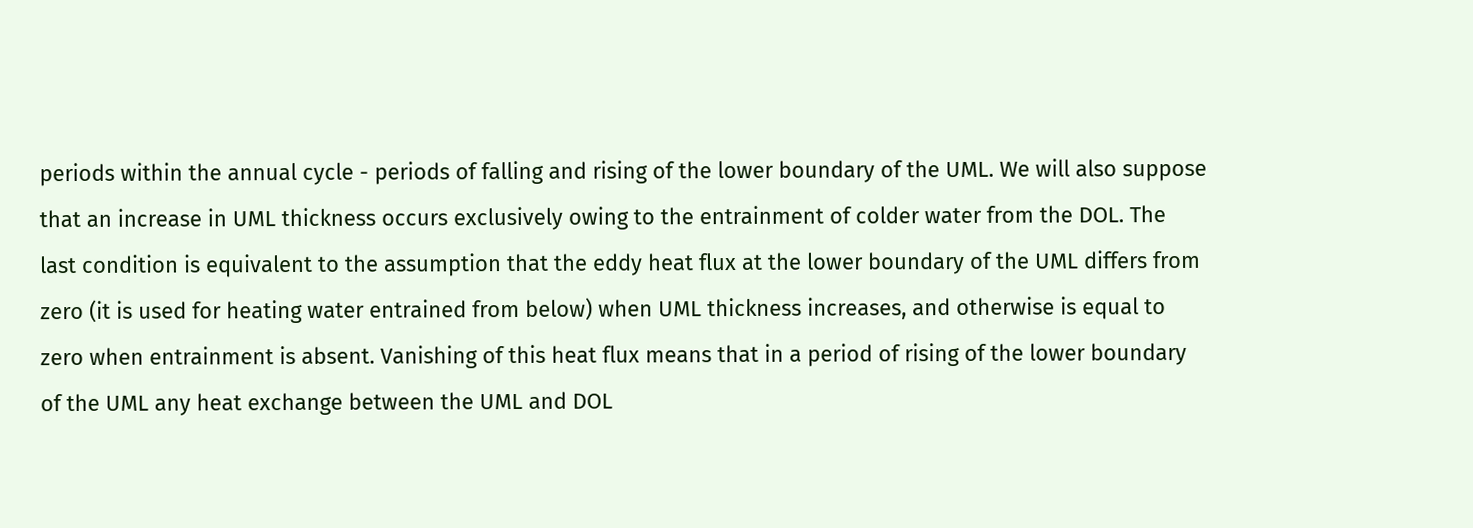periods within the annual cycle - periods of falling and rising of the lower boundary of the UML. We will also suppose that an increase in UML thickness occurs exclusively owing to the entrainment of colder water from the DOL. The last condition is equivalent to the assumption that the eddy heat flux at the lower boundary of the UML differs from zero (it is used for heating water entrained from below) when UML thickness increases, and otherwise is equal to zero when entrainment is absent. Vanishing of this heat flux means that in a period of rising of the lower boundary of the UML any heat exchange between the UML and DOL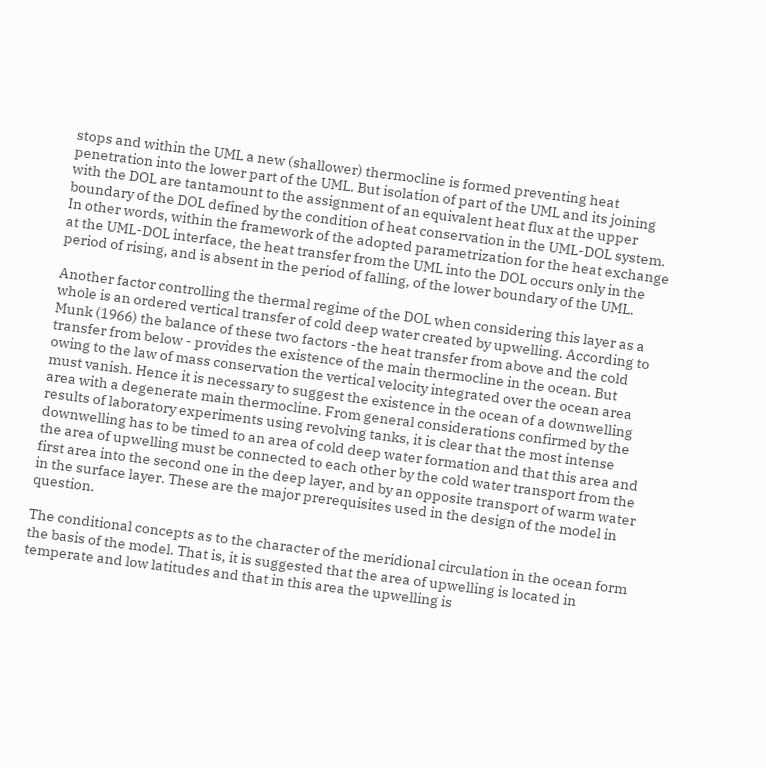stops and within the UML a new (shallower) thermocline is formed preventing heat penetration into the lower part of the UML. But isolation of part of the UML and its joining with the DOL are tantamount to the assignment of an equivalent heat flux at the upper boundary of the DOL defined by the condition of heat conservation in the UML-DOL system. In other words, within the framework of the adopted parametrization for the heat exchange at the UML-DOL interface, the heat transfer from the UML into the DOL occurs only in the period of rising, and is absent in the period of falling, of the lower boundary of the UML.

Another factor controlling the thermal regime of the DOL when considering this layer as a whole is an ordered vertical transfer of cold deep water created by upwelling. According to Munk (1966) the balance of these two factors -the heat transfer from above and the cold transfer from below - provides the existence of the main thermocline in the ocean. But owing to the law of mass conservation the vertical velocity integrated over the ocean area must vanish. Hence it is necessary to suggest the existence in the ocean of a downwelling area with a degenerate main thermocline. From general considerations confirmed by the results of laboratory experiments using revolving tanks, it is clear that the most intense downwelling has to be timed to an area of cold deep water formation and that this area and the area of upwelling must be connected to each other by the cold water transport from the first area into the second one in the deep layer, and by an opposite transport of warm water in the surface layer. These are the major prerequisites used in the design of the model in question.

The conditional concepts as to the character of the meridional circulation in the ocean form the basis of the model. That is, it is suggested that the area of upwelling is located in temperate and low latitudes and that in this area the upwelling is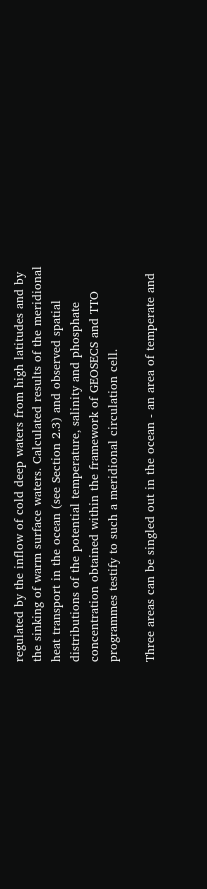regulated by the inflow of cold deep waters from high latitudes and by the sinking of warm surface waters. Calculated results of the meridional heat transport in the ocean (see Section 2.3) and observed spatial distributions of the potential temperature, salinity and phosphate concentration obtained within the framework of GEOSECS and TTO programmes testify to such a meridional circulation cell.

Three areas can be singled out in the ocean - an area of temperate and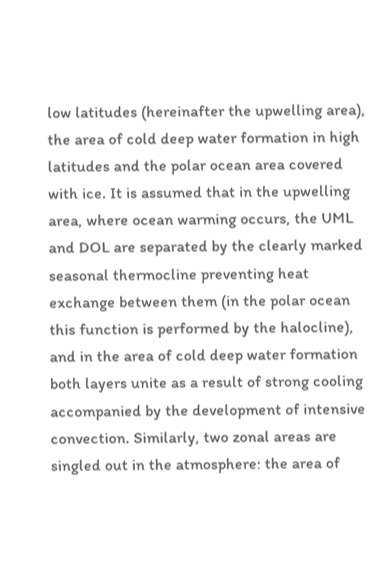low latitudes (hereinafter the upwelling area), the area of cold deep water formation in high latitudes and the polar ocean area covered with ice. It is assumed that in the upwelling area, where ocean warming occurs, the UML and DOL are separated by the clearly marked seasonal thermocline preventing heat exchange between them (in the polar ocean this function is performed by the halocline), and in the area of cold deep water formation both layers unite as a result of strong cooling accompanied by the development of intensive convection. Similarly, two zonal areas are singled out in the atmosphere: the area of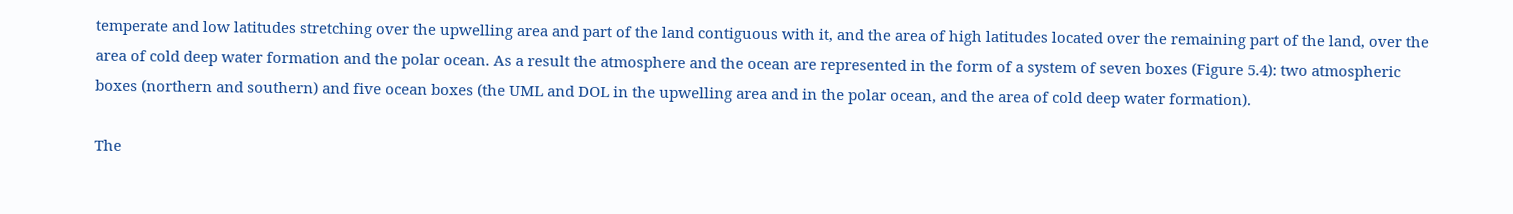temperate and low latitudes stretching over the upwelling area and part of the land contiguous with it, and the area of high latitudes located over the remaining part of the land, over the area of cold deep water formation and the polar ocean. As a result the atmosphere and the ocean are represented in the form of a system of seven boxes (Figure 5.4): two atmospheric boxes (northern and southern) and five ocean boxes (the UML and DOL in the upwelling area and in the polar ocean, and the area of cold deep water formation).

The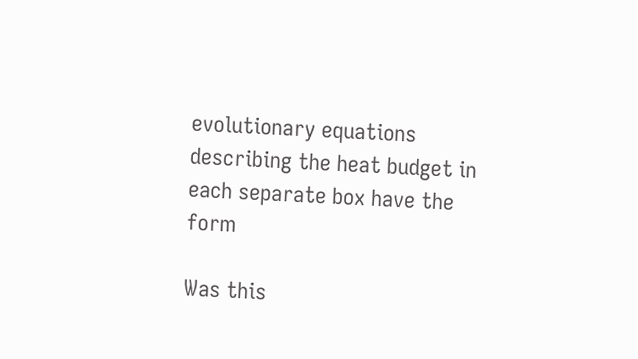evolutionary equations describing the heat budget in each separate box have the form

Was this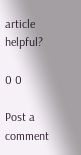article helpful?

0 0

Post a comment